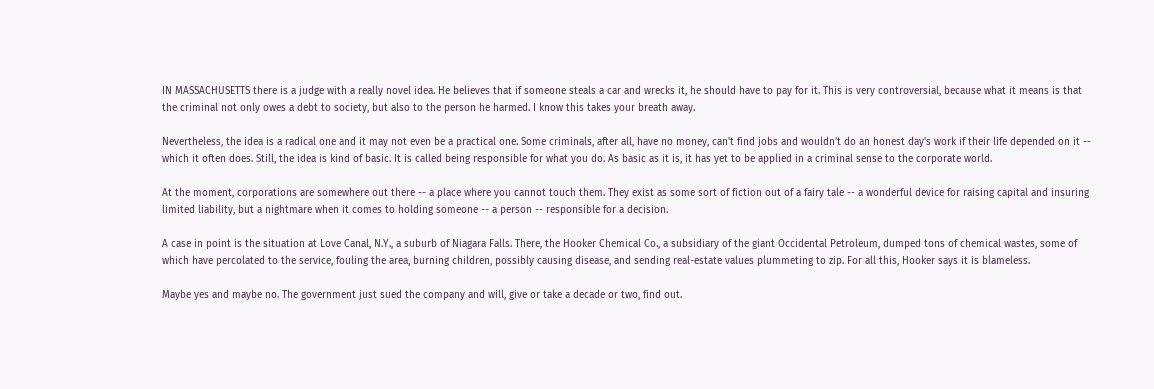IN MASSACHUSETTS there is a judge with a really novel idea. He believes that if someone steals a car and wrecks it, he should have to pay for it. This is very controversial, because what it means is that the criminal not only owes a debt to society, but also to the person he harmed. I know this takes your breath away.

Nevertheless, the idea is a radical one and it may not even be a practical one. Some criminals, after all, have no money, can't find jobs and wouldn't do an honest day's work if their life depended on it -- which it often does. Still, the idea is kind of basic. It is called being responsible for what you do. As basic as it is, it has yet to be applied in a criminal sense to the corporate world.

At the moment, corporations are somewhere out there -- a place where you cannot touch them. They exist as some sort of fiction out of a fairy tale -- a wonderful device for raising capital and insuring limited liability, but a nightmare when it comes to holding someone -- a person -- responsible for a decision.

A case in point is the situation at Love Canal, N.Y., a suburb of Niagara Falls. There, the Hooker Chemical Co., a subsidiary of the giant Occidental Petroleum, dumped tons of chemical wastes, some of which have percolated to the service, fouling the area, burning children, possibly causing disease, and sending real-estate values plummeting to zip. For all this, Hooker says it is blameless.

Maybe yes and maybe no. The government just sued the company and will, give or take a decade or two, find out.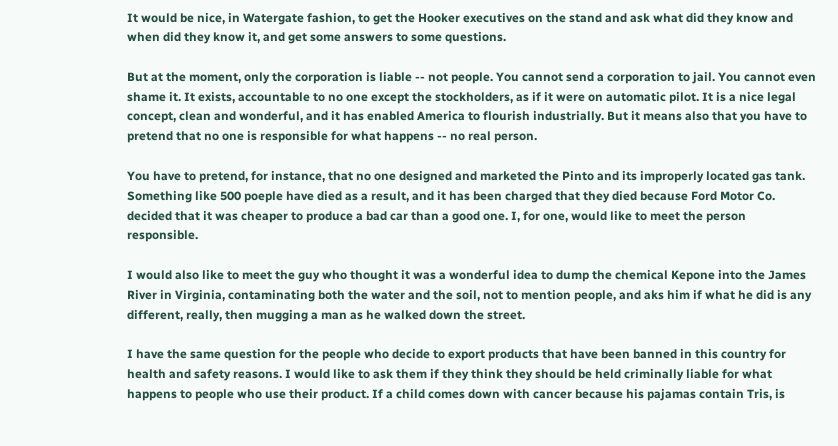It would be nice, in Watergate fashion, to get the Hooker executives on the stand and ask what did they know and when did they know it, and get some answers to some questions.

But at the moment, only the corporation is liable -- not people. You cannot send a corporation to jail. You cannot even shame it. It exists, accountable to no one except the stockholders, as if it were on automatic pilot. It is a nice legal concept, clean and wonderful, and it has enabled America to flourish industrially. But it means also that you have to pretend that no one is responsible for what happens -- no real person.

You have to pretend, for instance, that no one designed and marketed the Pinto and its improperly located gas tank. Something like 500 poeple have died as a result, and it has been charged that they died because Ford Motor Co. decided that it was cheaper to produce a bad car than a good one. I, for one, would like to meet the person responsible.

I would also like to meet the guy who thought it was a wonderful idea to dump the chemical Kepone into the James River in Virginia, contaminating both the water and the soil, not to mention people, and aks him if what he did is any different, really, then mugging a man as he walked down the street.

I have the same question for the people who decide to export products that have been banned in this country for health and safety reasons. I would like to ask them if they think they should be held criminally liable for what happens to people who use their product. If a child comes down with cancer because his pajamas contain Tris, is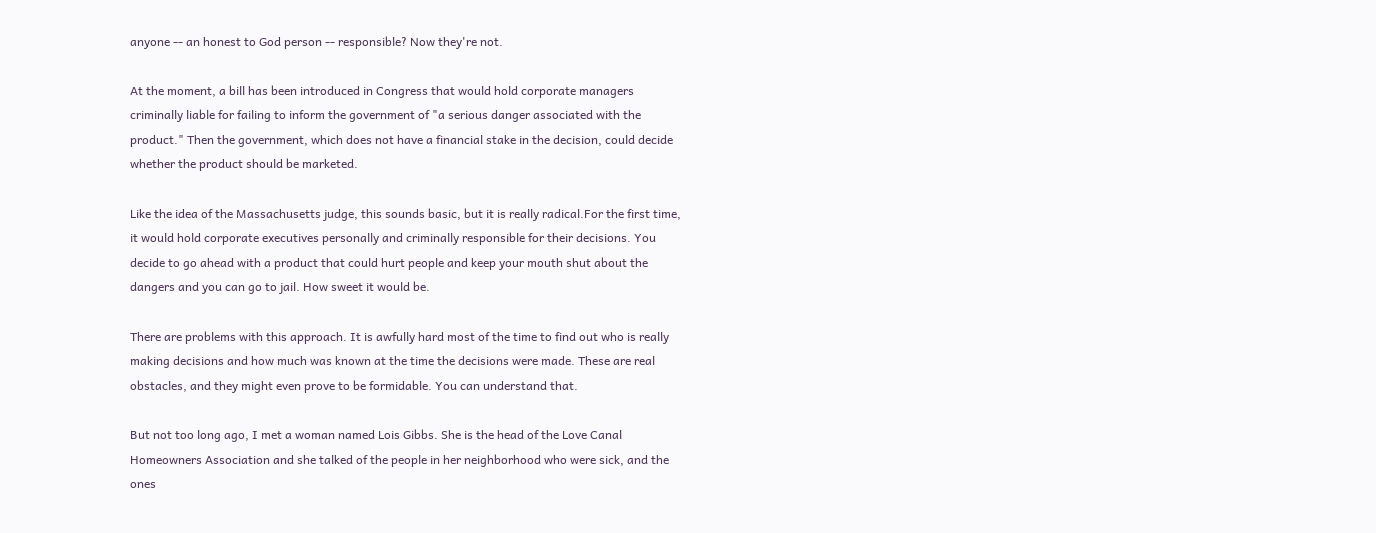anyone -- an honest to God person -- responsible? Now they're not.

At the moment, a bill has been introduced in Congress that would hold corporate managers criminally liable for failing to inform the government of "a serious danger associated with the product." Then the government, which does not have a financial stake in the decision, could decide whether the product should be marketed.

Like the idea of the Massachusetts judge, this sounds basic, but it is really radical.For the first time, it would hold corporate executives personally and criminally responsible for their decisions. You decide to go ahead with a product that could hurt people and keep your mouth shut about the dangers and you can go to jail. How sweet it would be.

There are problems with this approach. It is awfully hard most of the time to find out who is really making decisions and how much was known at the time the decisions were made. These are real obstacles, and they might even prove to be formidable. You can understand that.

But not too long ago, I met a woman named Lois Gibbs. She is the head of the Love Canal Homeowners Association and she talked of the people in her neighborhood who were sick, and the ones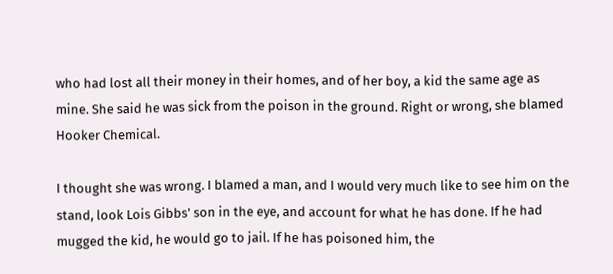who had lost all their money in their homes, and of her boy, a kid the same age as mine. She said he was sick from the poison in the ground. Right or wrong, she blamed Hooker Chemical.

I thought she was wrong. I blamed a man, and I would very much like to see him on the stand, look Lois Gibbs' son in the eye, and account for what he has done. If he had mugged the kid, he would go to jail. If he has poisoned him, the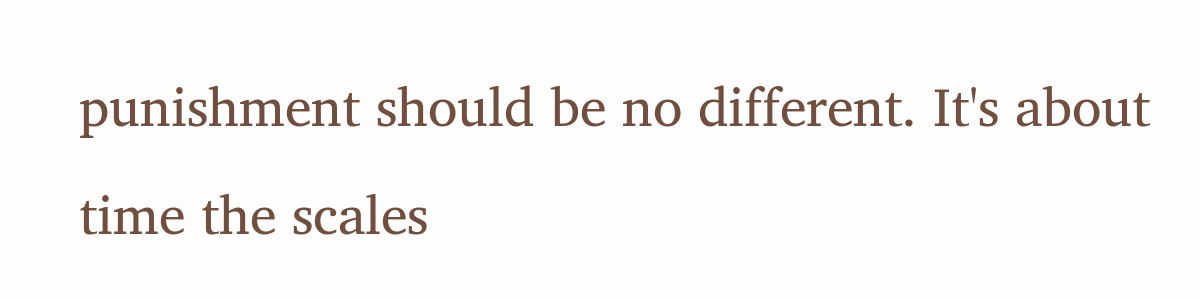punishment should be no different. It's about time the scales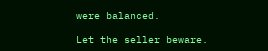were balanced.

Let the seller beware.